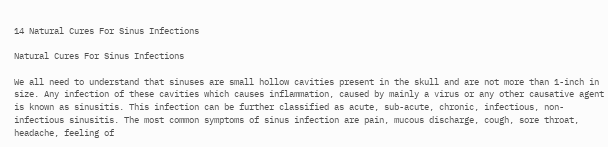14 Natural Cures For Sinus Infections

Natural Cures For Sinus Infections

We all need to understand that sinuses are small hollow cavities present in the skull and are not more than 1-inch in size. Any infection of these cavities which causes inflammation, caused by mainly a virus or any other causative agent is known as sinusitis. This infection can be further classified as acute, sub-acute, chronic, infectious, non-infectious sinusitis. The most common symptoms of sinus infection are pain, mucous discharge, cough, sore throat, headache, feeling of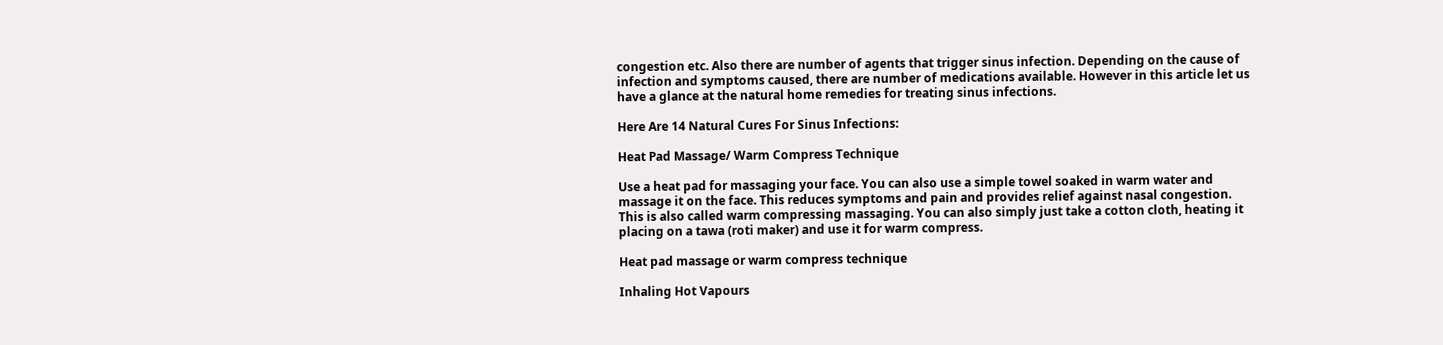congestion etc. Also there are number of agents that trigger sinus infection. Depending on the cause of infection and symptoms caused, there are number of medications available. However in this article let us have a glance at the natural home remedies for treating sinus infections.

Here Are 14 Natural Cures For Sinus Infections:

Heat Pad Massage/ Warm Compress Technique

Use a heat pad for massaging your face. You can also use a simple towel soaked in warm water and massage it on the face. This reduces symptoms and pain and provides relief against nasal congestion. This is also called warm compressing massaging. You can also simply just take a cotton cloth, heating it placing on a tawa (roti maker) and use it for warm compress.

Heat pad massage or warm compress technique

Inhaling Hot Vapours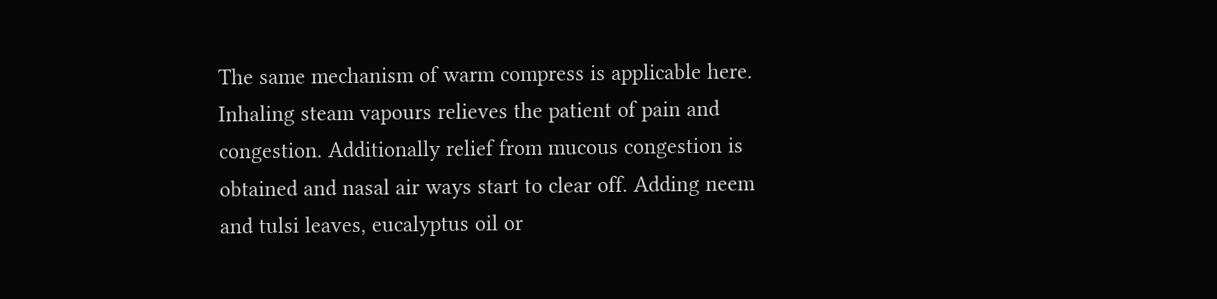The same mechanism of warm compress is applicable here. Inhaling steam vapours relieves the patient of pain and congestion. Additionally relief from mucous congestion is obtained and nasal air ways start to clear off. Adding neem and tulsi leaves, eucalyptus oil or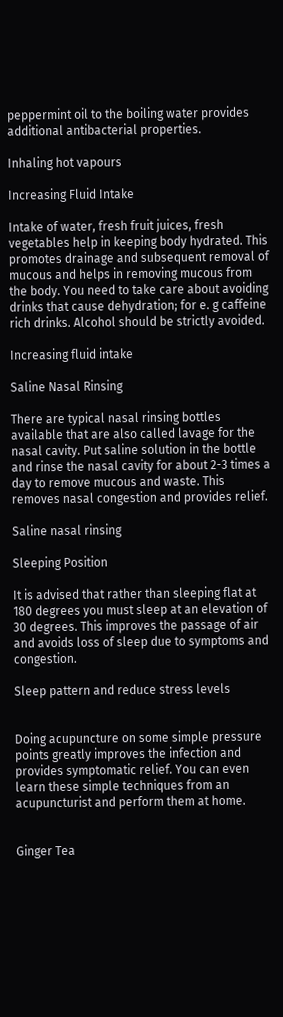peppermint oil to the boiling water provides additional antibacterial properties.

Inhaling hot vapours

Increasing Fluid Intake

Intake of water, fresh fruit juices, fresh vegetables help in keeping body hydrated. This promotes drainage and subsequent removal of mucous and helps in removing mucous from the body. You need to take care about avoiding drinks that cause dehydration; for e. g caffeine rich drinks. Alcohol should be strictly avoided.

Increasing fluid intake

Saline Nasal Rinsing

There are typical nasal rinsing bottles available that are also called lavage for the nasal cavity. Put saline solution in the bottle and rinse the nasal cavity for about 2-3 times a day to remove mucous and waste. This removes nasal congestion and provides relief.

Saline nasal rinsing

Sleeping Position

It is advised that rather than sleeping flat at 180 degrees you must sleep at an elevation of 30 degrees. This improves the passage of air and avoids loss of sleep due to symptoms and congestion.

Sleep pattern and reduce stress levels


Doing acupuncture on some simple pressure points greatly improves the infection and provides symptomatic relief. You can even learn these simple techniques from an acupuncturist and perform them at home.


Ginger Tea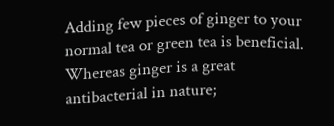Adding few pieces of ginger to your normal tea or green tea is beneficial. Whereas ginger is a great antibacterial in nature;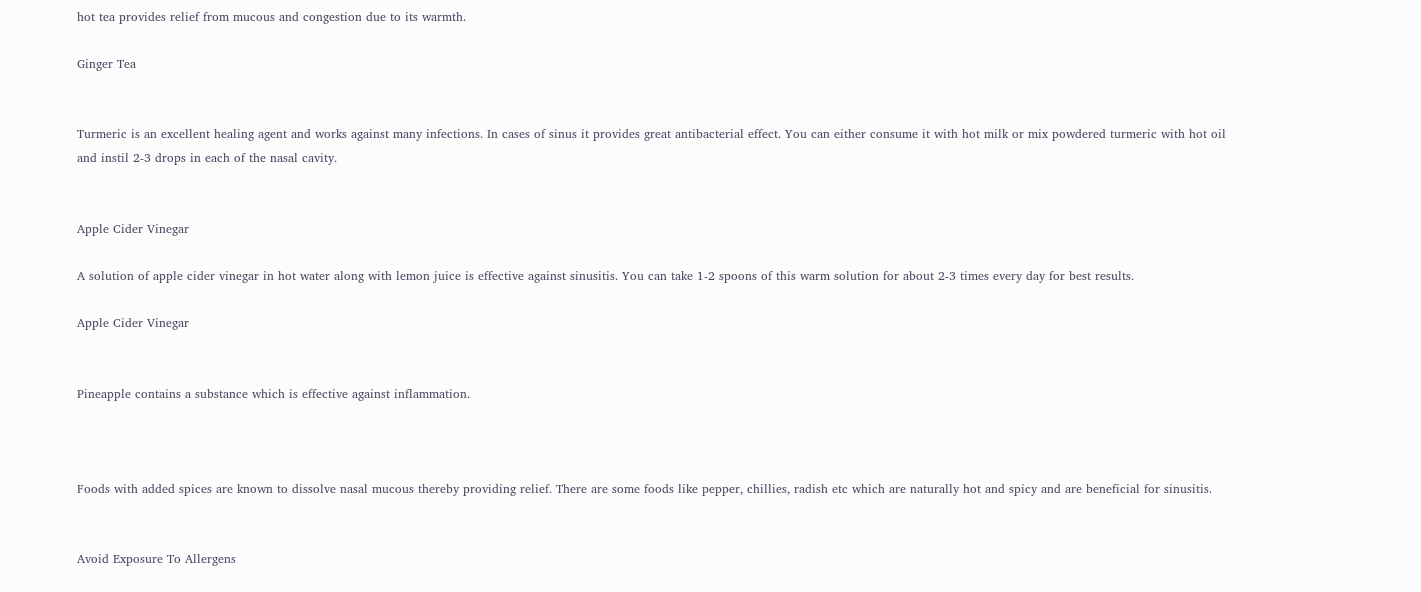hot tea provides relief from mucous and congestion due to its warmth.

Ginger Tea


Turmeric is an excellent healing agent and works against many infections. In cases of sinus it provides great antibacterial effect. You can either consume it with hot milk or mix powdered turmeric with hot oil and instil 2-3 drops in each of the nasal cavity.


Apple Cider Vinegar

A solution of apple cider vinegar in hot water along with lemon juice is effective against sinusitis. You can take 1-2 spoons of this warm solution for about 2-3 times every day for best results.

Apple Cider Vinegar


Pineapple contains a substance which is effective against inflammation.



Foods with added spices are known to dissolve nasal mucous thereby providing relief. There are some foods like pepper, chillies, radish etc which are naturally hot and spicy and are beneficial for sinusitis.


Avoid Exposure To Allergens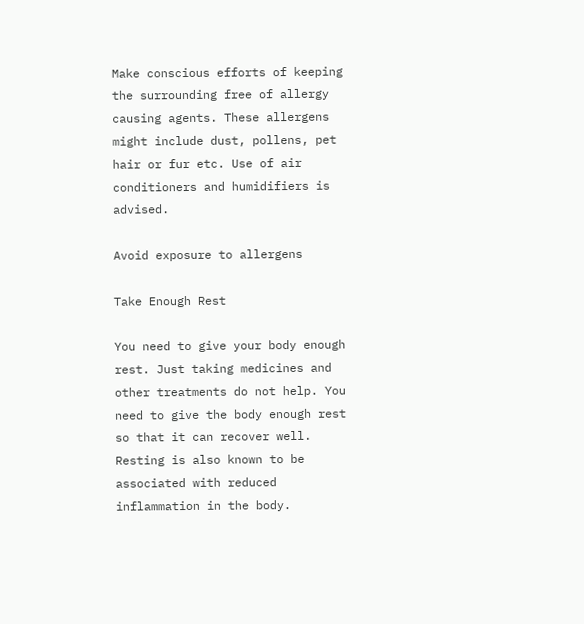Make conscious efforts of keeping the surrounding free of allergy causing agents. These allergens might include dust, pollens, pet hair or fur etc. Use of air conditioners and humidifiers is advised.

Avoid exposure to allergens

Take Enough Rest

You need to give your body enough rest. Just taking medicines and other treatments do not help. You need to give the body enough rest so that it can recover well. Resting is also known to be associated with reduced inflammation in the body.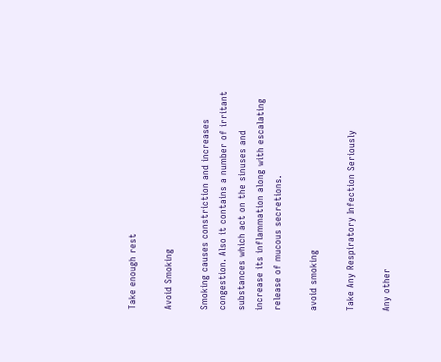Take enough rest

Avoid Smoking

Smoking causes constriction and increases congestion. Also it contains a number of irritant substances which act on the sinuses and increase its inflammation along with escalating release of mucous secretions.

avoid smoking

Take Any Respiratory Infection Seriously

Any other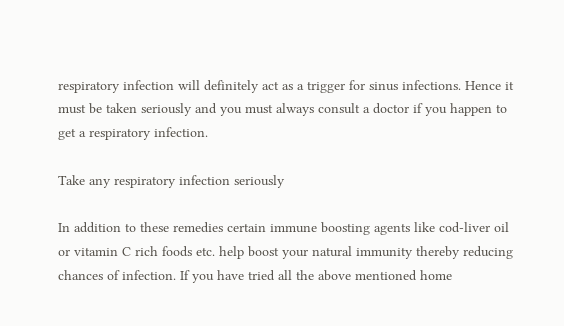respiratory infection will definitely act as a trigger for sinus infections. Hence it must be taken seriously and you must always consult a doctor if you happen to get a respiratory infection.

Take any respiratory infection seriously

In addition to these remedies certain immune boosting agents like cod-liver oil or vitamin C rich foods etc. help boost your natural immunity thereby reducing chances of infection. If you have tried all the above mentioned home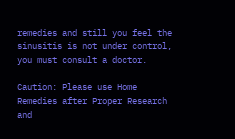remedies and still you feel the sinusitis is not under control, you must consult a doctor.

Caution: Please use Home Remedies after Proper Research and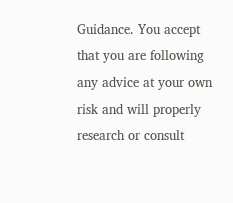Guidance. You accept that you are following any advice at your own risk and will properly research or consult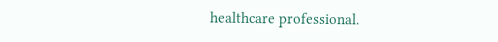healthcare professional.